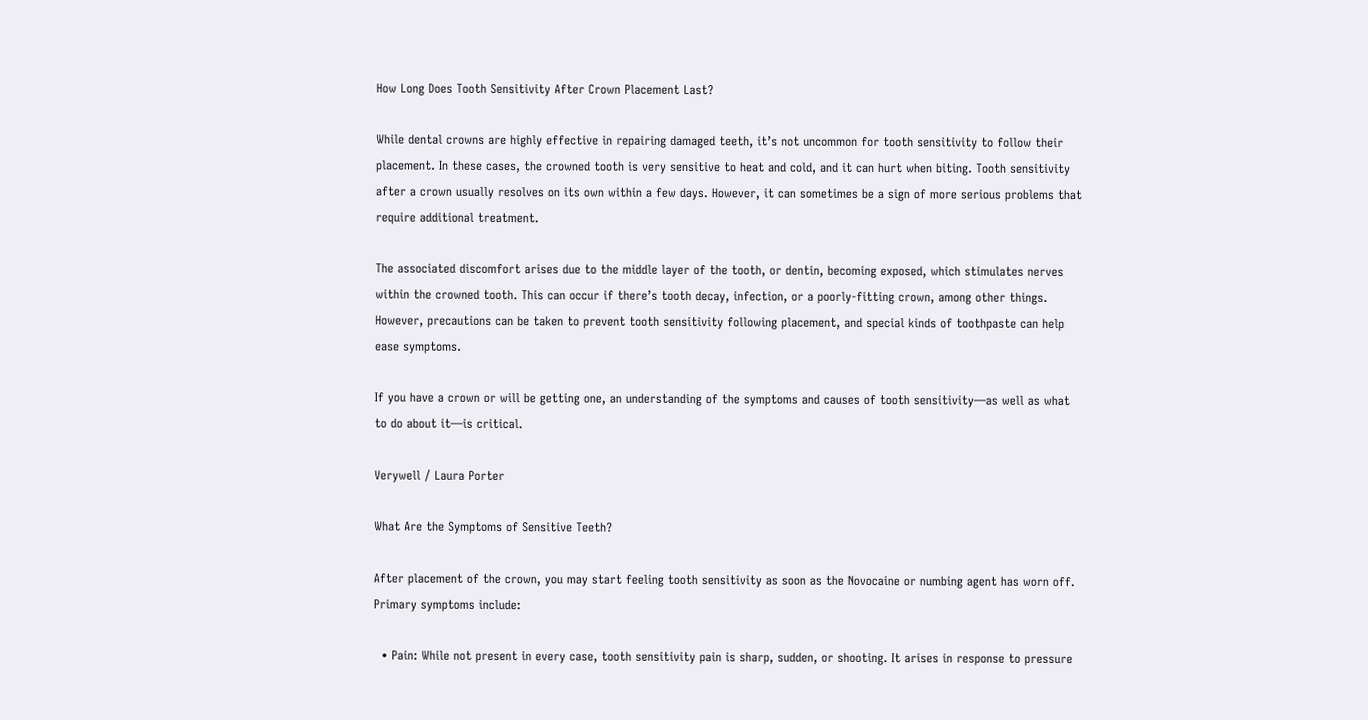How Long Does Tooth Sensitivity After Crown Placement Last?

While dental crowns are highly effective in repairing damaged teeth, it’s not uncommon for tooth sensitivity to follow their placement. In these cases, the crowned tooth is very sensitive to heat and cold, and it can hurt when biting. Tooth sensitivity after a crown usually resolves on its own within a few days. However, it can sometimes be a sign of more serious problems that require additional treatment.

The associated discomfort arises due to the middle layer of the tooth, or dentin, becoming exposed, which stimulates nerves within the crowned tooth. This can occur if there’s tooth decay, infection, or a poorly-fitting crown, among other things. However, precautions can be taken to prevent tooth sensitivity following placement, and special kinds of toothpaste can help ease symptoms.

If you have a crown or will be getting one, an understanding of the symptoms and causes of tooth sensitivity—as well as what to do about it—is critical.

Verywell / Laura Porter

What Are the Symptoms of Sensitive Teeth?

After placement of the crown, you may start feeling tooth sensitivity as soon as the Novocaine or numbing agent has worn off. Primary symptoms include:

  • Pain: While not present in every case, tooth sensitivity pain is sharp, sudden, or shooting. It arises in response to pressure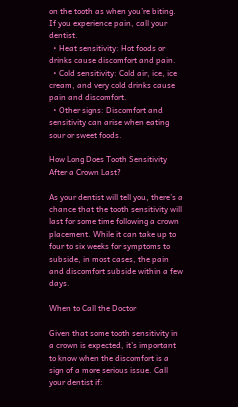on the tooth as when you’re biting. If you experience pain, call your dentist.
  • Heat sensitivity: Hot foods or drinks cause discomfort and pain.
  • Cold sensitivity: Cold air, ice, ice cream, and very cold drinks cause pain and discomfort.
  • Other signs: Discomfort and sensitivity can arise when eating sour or sweet foods.

How Long Does Tooth Sensitivity After a Crown Last?

As your dentist will tell you, there’s a chance that the tooth sensitivity will last for some time following a crown placement. While it can take up to four to six weeks for symptoms to subside, in most cases, the pain and discomfort subside within a few days.

When to Call the Doctor

Given that some tooth sensitivity in a crown is expected, it’s important to know when the discomfort is a sign of a more serious issue. Call your dentist if: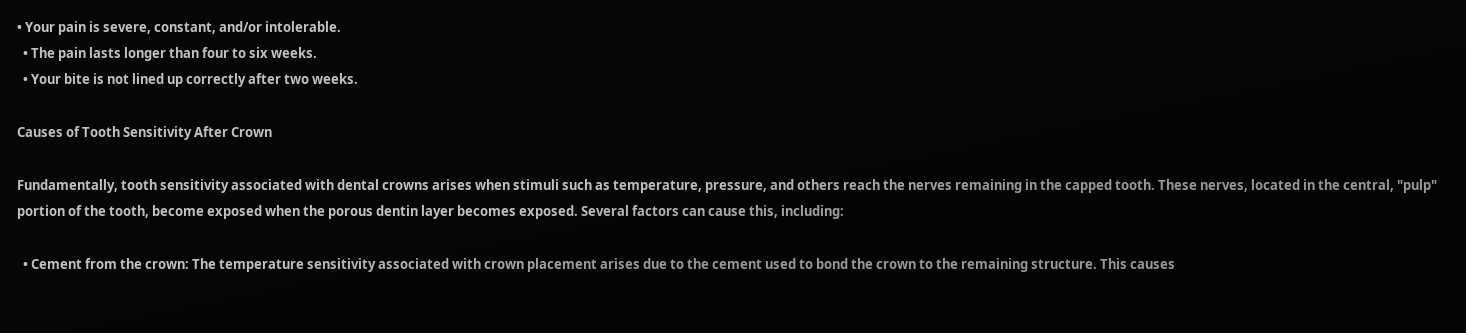• Your pain is severe, constant, and/or intolerable.
  • The pain lasts longer than four to six weeks.
  • Your bite is not lined up correctly after two weeks.

Causes of Tooth Sensitivity After Crown

Fundamentally, tooth sensitivity associated with dental crowns arises when stimuli such as temperature, pressure, and others reach the nerves remaining in the capped tooth. These nerves, located in the central, "pulp" portion of the tooth, become exposed when the porous dentin layer becomes exposed. Several factors can cause this, including:

  • Cement from the crown: The temperature sensitivity associated with crown placement arises due to the cement used to bond the crown to the remaining structure. This causes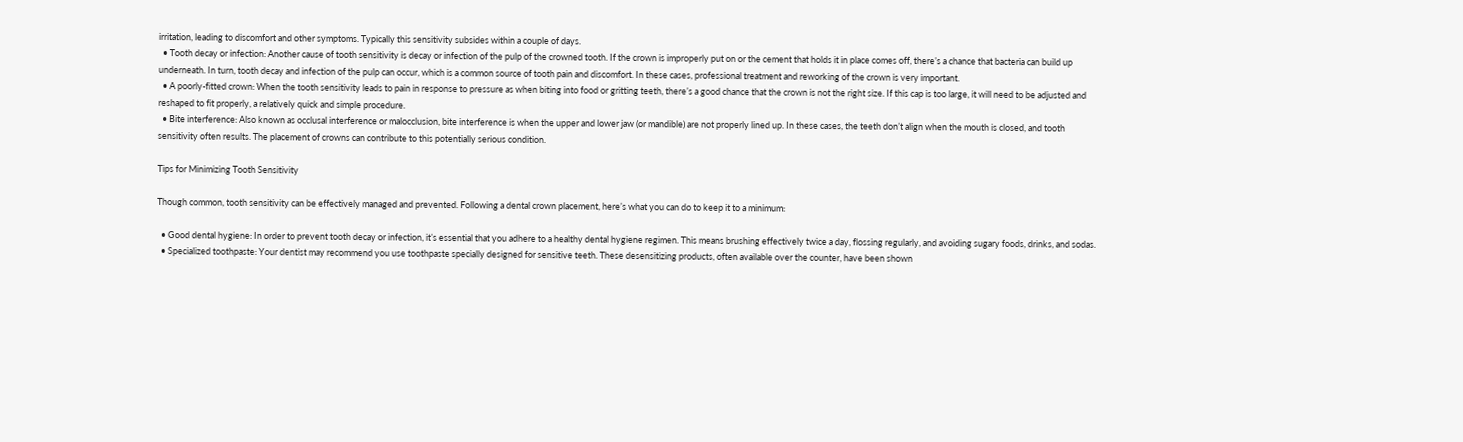irritation, leading to discomfort and other symptoms. Typically this sensitivity subsides within a couple of days.
  • Tooth decay or infection: Another cause of tooth sensitivity is decay or infection of the pulp of the crowned tooth. If the crown is improperly put on or the cement that holds it in place comes off, there’s a chance that bacteria can build up underneath. In turn, tooth decay and infection of the pulp can occur, which is a common source of tooth pain and discomfort. In these cases, professional treatment and reworking of the crown is very important.
  • A poorly-fitted crown: When the tooth sensitivity leads to pain in response to pressure as when biting into food or gritting teeth, there’s a good chance that the crown is not the right size. If this cap is too large, it will need to be adjusted and reshaped to fit properly, a relatively quick and simple procedure.
  • Bite interference: Also known as occlusal interference or malocclusion, bite interference is when the upper and lower jaw (or mandible) are not properly lined up. In these cases, the teeth don’t align when the mouth is closed, and tooth sensitivity often results. The placement of crowns can contribute to this potentially serious condition.

Tips for Minimizing Tooth Sensitivity

Though common, tooth sensitivity can be effectively managed and prevented. Following a dental crown placement, here’s what you can do to keep it to a minimum:

  • Good dental hygiene: In order to prevent tooth decay or infection, it’s essential that you adhere to a healthy dental hygiene regimen. This means brushing effectively twice a day, flossing regularly, and avoiding sugary foods, drinks, and sodas.
  • Specialized toothpaste: Your dentist may recommend you use toothpaste specially designed for sensitive teeth. These desensitizing products, often available over the counter, have been shown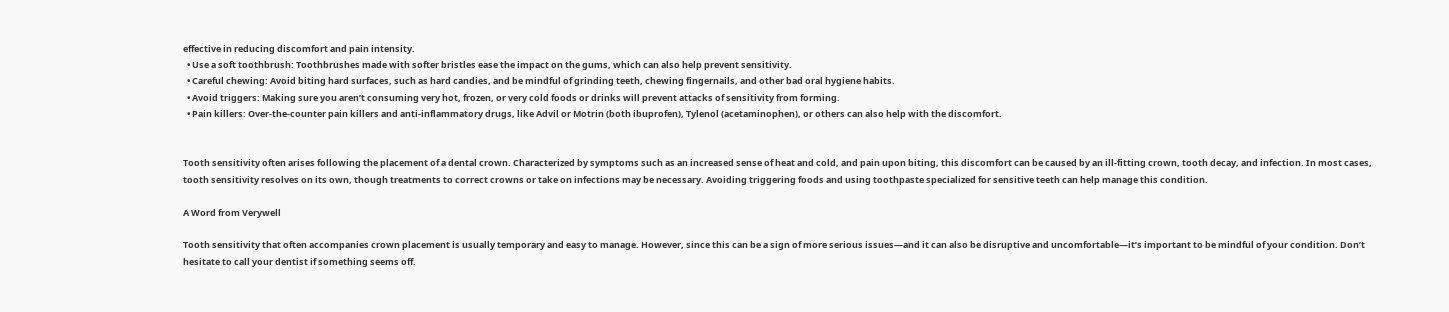effective in reducing discomfort and pain intensity.
  • Use a soft toothbrush: Toothbrushes made with softer bristles ease the impact on the gums, which can also help prevent sensitivity.
  • Careful chewing: Avoid biting hard surfaces, such as hard candies, and be mindful of grinding teeth, chewing fingernails, and other bad oral hygiene habits.
  • Avoid triggers: Making sure you aren’t consuming very hot, frozen, or very cold foods or drinks will prevent attacks of sensitivity from forming.
  • Pain killers: Over-the-counter pain killers and anti-inflammatory drugs, like Advil or Motrin (both ibuprofen), Tylenol (acetaminophen), or others can also help with the discomfort.


Tooth sensitivity often arises following the placement of a dental crown. Characterized by symptoms such as an increased sense of heat and cold, and pain upon biting, this discomfort can be caused by an ill-fitting crown, tooth decay, and infection. In most cases, tooth sensitivity resolves on its own, though treatments to correct crowns or take on infections may be necessary. Avoiding triggering foods and using toothpaste specialized for sensitive teeth can help manage this condition.

A Word from Verywell

Tooth sensitivity that often accompanies crown placement is usually temporary and easy to manage. However, since this can be a sign of more serious issues—and it can also be disruptive and uncomfortable—it’s important to be mindful of your condition. Don’t hesitate to call your dentist if something seems off.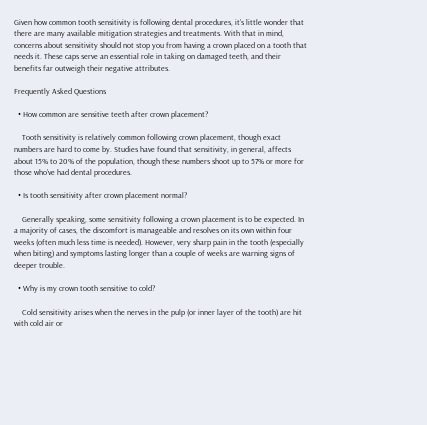Given how common tooth sensitivity is following dental procedures, it’s little wonder that there are many available mitigation strategies and treatments. With that in mind, concerns about sensitivity should not stop you from having a crown placed on a tooth that needs it. These caps serve an essential role in taking on damaged teeth, and their benefits far outweigh their negative attributes.

Frequently Asked Questions

  • How common are sensitive teeth after crown placement?

    Tooth sensitivity is relatively common following crown placement, though exact numbers are hard to come by. Studies have found that sensitivity, in general, affects about 15% to 20% of the population, though these numbers shoot up to 57% or more for those who’ve had dental procedures.

  • Is tooth sensitivity after crown placement normal?

    Generally speaking, some sensitivity following a crown placement is to be expected. In a majority of cases, the discomfort is manageable and resolves on its own within four weeks (often much less time is needed). However, very sharp pain in the tooth (especially when biting) and symptoms lasting longer than a couple of weeks are warning signs of deeper trouble.

  • Why is my crown tooth sensitive to cold?

    Cold sensitivity arises when the nerves in the pulp (or inner layer of the tooth) are hit with cold air or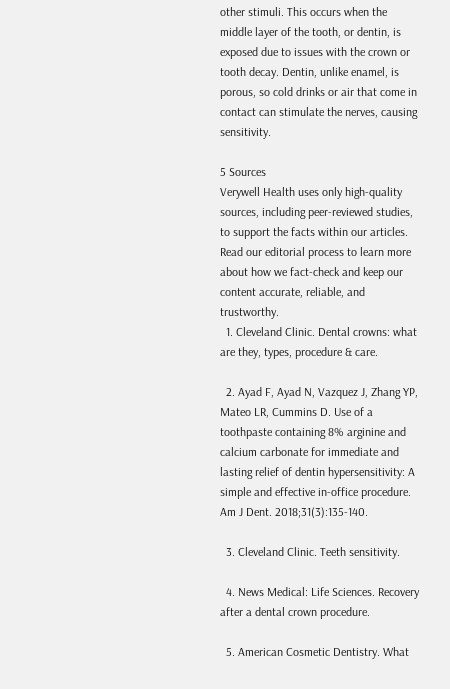other stimuli. This occurs when the middle layer of the tooth, or dentin, is exposed due to issues with the crown or tooth decay. Dentin, unlike enamel, is porous, so cold drinks or air that come in contact can stimulate the nerves, causing sensitivity.

5 Sources
Verywell Health uses only high-quality sources, including peer-reviewed studies, to support the facts within our articles. Read our editorial process to learn more about how we fact-check and keep our content accurate, reliable, and trustworthy.
  1. Cleveland Clinic. Dental crowns: what are they, types, procedure & care.

  2. Ayad F, Ayad N, Vazquez J, Zhang YP, Mateo LR, Cummins D. Use of a toothpaste containing 8% arginine and calcium carbonate for immediate and lasting relief of dentin hypersensitivity: A simple and effective in-office procedure. Am J Dent. 2018;31(3):135-140.

  3. Cleveland Clinic. Teeth sensitivity.

  4. News Medical: Life Sciences. Recovery after a dental crown procedure.

  5. American Cosmetic Dentistry. What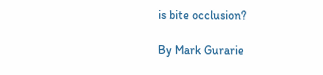is bite occlusion?

By Mark Gurarie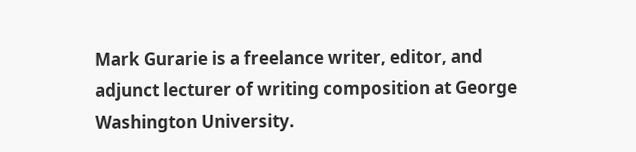Mark Gurarie is a freelance writer, editor, and adjunct lecturer of writing composition at George Washington University.